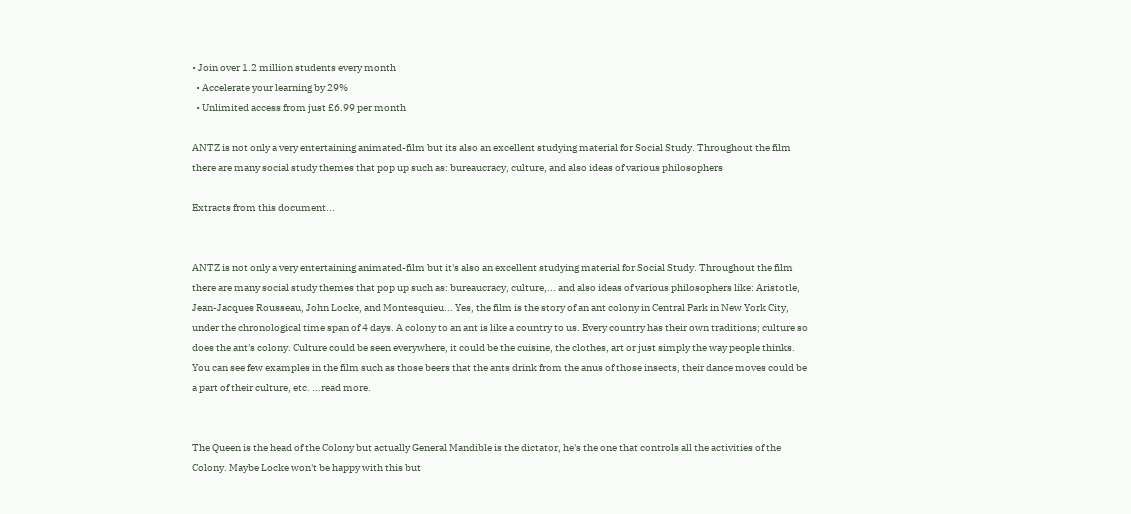• Join over 1.2 million students every month
  • Accelerate your learning by 29%
  • Unlimited access from just £6.99 per month

ANTZ is not only a very entertaining animated-film but its also an excellent studying material for Social Study. Throughout the film there are many social study themes that pop up such as: bureaucracy, culture, and also ideas of various philosophers

Extracts from this document...


ANTZ is not only a very entertaining animated-film but it's also an excellent studying material for Social Study. Throughout the film there are many social study themes that pop up such as: bureaucracy, culture,... and also ideas of various philosophers like: Aristotle, Jean-Jacques Rousseau, John Locke, and Montesquieu... Yes, the film is the story of an ant colony in Central Park in New York City, under the chronological time span of 4 days. A colony to an ant is like a country to us. Every country has their own traditions; culture so does the ant's colony. Culture could be seen everywhere, it could be the cuisine, the clothes, art or just simply the way people thinks. You can see few examples in the film such as those beers that the ants drink from the anus of those insects, their dance moves could be a part of their culture, etc. ...read more.


The Queen is the head of the Colony but actually General Mandible is the dictator, he's the one that controls all the activities of the Colony. Maybe Locke won't be happy with this but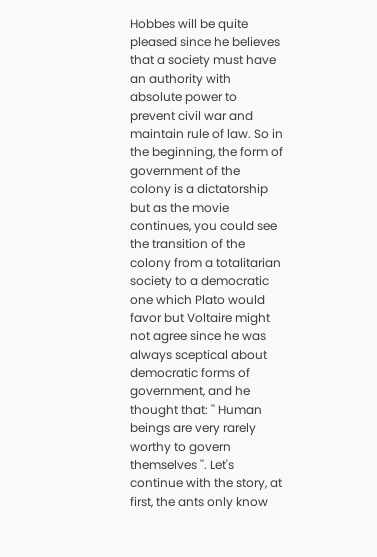Hobbes will be quite pleased since he believes that a society must have an authority with absolute power to prevent civil war and maintain rule of law. So in the beginning, the form of government of the colony is a dictatorship but as the movie continues, you could see the transition of the colony from a totalitarian society to a democratic one which Plato would favor but Voltaire might not agree since he was always sceptical about democratic forms of government, and he thought that: '' Human beings are very rarely worthy to govern themselves ''. Let's continue with the story, at first, the ants only know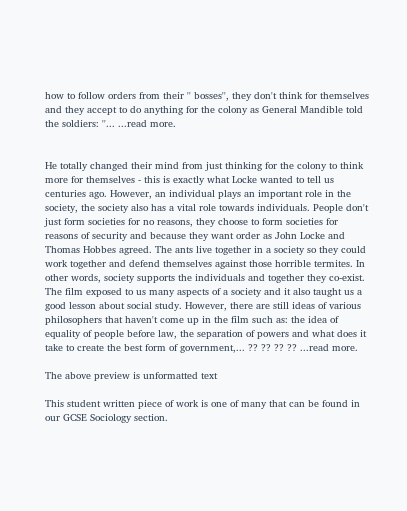how to follow orders from their '' bosses'', they don't think for themselves and they accept to do anything for the colony as General Mandible told the soldiers: ''... ...read more.


He totally changed their mind from just thinking for the colony to think more for themselves - this is exactly what Locke wanted to tell us centuries ago. However, an individual plays an important role in the society, the society also has a vital role towards individuals. People don't just form societies for no reasons, they choose to form societies for reasons of security and because they want order as John Locke and Thomas Hobbes agreed. The ants live together in a society so they could work together and defend themselves against those horrible termites. In other words, society supports the individuals and together they co-exist. The film exposed to us many aspects of a society and it also taught us a good lesson about social study. However, there are still ideas of various philosophers that haven't come up in the film such as: the idea of equality of people before law, the separation of powers and what does it take to create the best form of government,... ?? ?? ?? ?? ...read more.

The above preview is unformatted text

This student written piece of work is one of many that can be found in our GCSE Sociology section.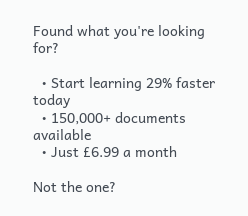Found what you're looking for?

  • Start learning 29% faster today
  • 150,000+ documents available
  • Just £6.99 a month

Not the one?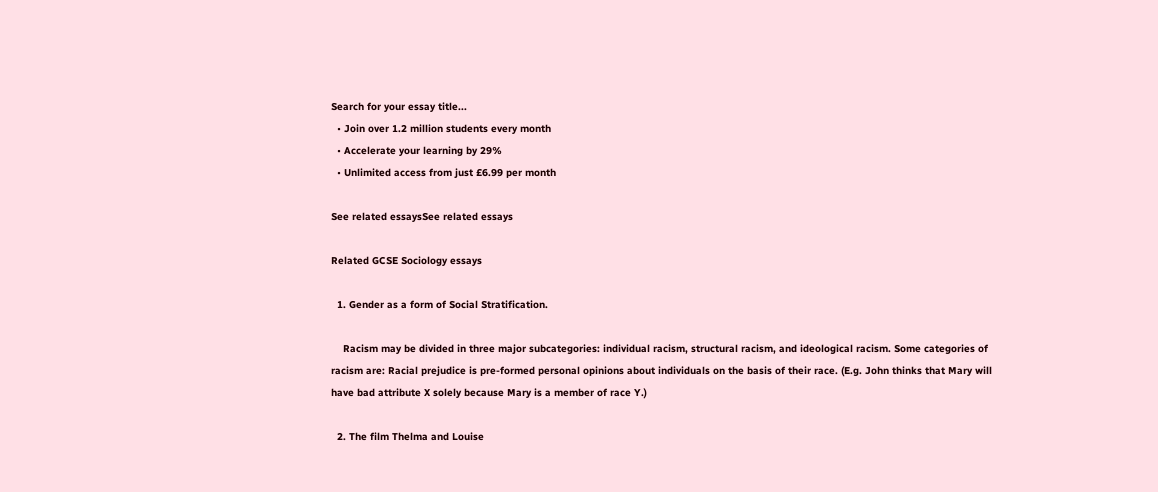Search for your essay title...
  • Join over 1.2 million students every month
  • Accelerate your learning by 29%
  • Unlimited access from just £6.99 per month

See related essaysSee related essays

Related GCSE Sociology essays

  1. Gender as a form of Social Stratification.

    Racism may be divided in three major subcategories: individual racism, structural racism, and ideological racism. Some categories of racism are: Racial prejudice is pre-formed personal opinions about individuals on the basis of their race. (E.g. John thinks that Mary will have bad attribute X solely because Mary is a member of race Y.)

  2. The film Thelma and Louise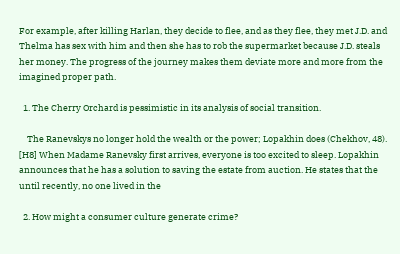For example, after killing Harlan, they decide to flee, and as they flee, they met J.D. and Thelma has sex with him and then she has to rob the supermarket because J.D. steals her money. The progress of the journey makes them deviate more and more from the imagined proper path.

  1. The Cherry Orchard is pessimistic in its analysis of social transition.

    The Ranevskys no longer hold the wealth or the power; Lopakhin does (Chekhov, 48). [H8] When Madame Ranevsky first arrives, everyone is too excited to sleep. Lopakhin announces that he has a solution to saving the estate from auction. He states that the until recently, no one lived in the

  2. How might a consumer culture generate crime?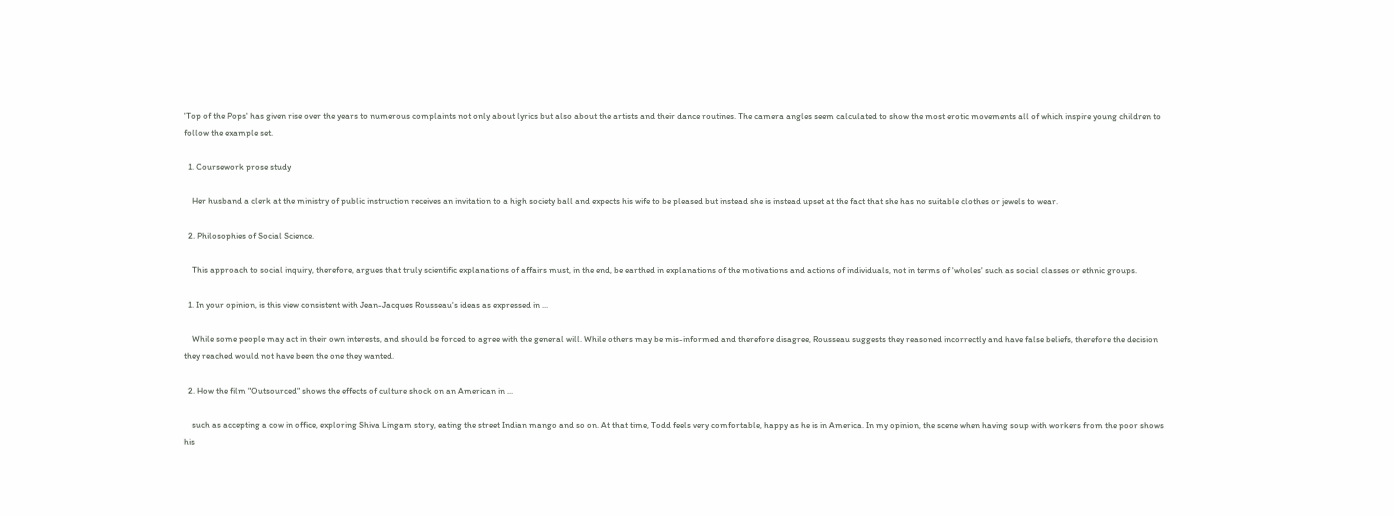'Top of the Pops' has given rise over the years to numerous complaints not only about lyrics but also about the artists and their dance routines. The camera angles seem calculated to show the most erotic movements all of which inspire young children to follow the example set.

  1. Coursework prose study

    Her husband a clerk at the ministry of public instruction receives an invitation to a high society ball and expects his wife to be pleased but instead she is instead upset at the fact that she has no suitable clothes or jewels to wear.

  2. Philosophies of Social Science.

    This approach to social inquiry, therefore, argues that truly scientific explanations of affairs must, in the end, be earthed in explanations of the motivations and actions of individuals, not in terms of 'wholes' such as social classes or ethnic groups.

  1. In your opinion, is this view consistent with Jean-Jacques Rousseau's ideas as expressed in ...

    While some people may act in their own interests, and should be forced to agree with the general will. While others may be mis-informed and therefore disagree, Rousseau suggests they reasoned incorrectly and have false beliefs, therefore the decision they reached would not have been the one they wanted.

  2. How the film "Outsourced" shows the effects of culture shock on an American in ...

    such as accepting a cow in office, exploring Shiva Lingam story, eating the street Indian mango and so on. At that time, Todd feels very comfortable, happy as he is in America. In my opinion, the scene when having soup with workers from the poor shows his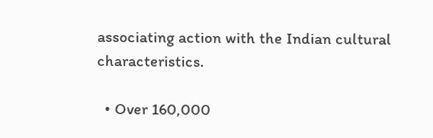associating action with the Indian cultural characteristics.

  • Over 160,000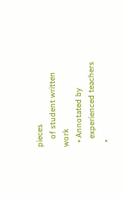pieces
    of student written work
  • Annotated by
    experienced teachers
  •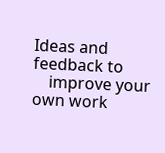Ideas and feedback to
    improve your own work